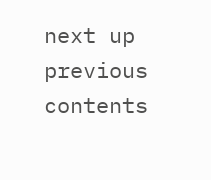next up previous contents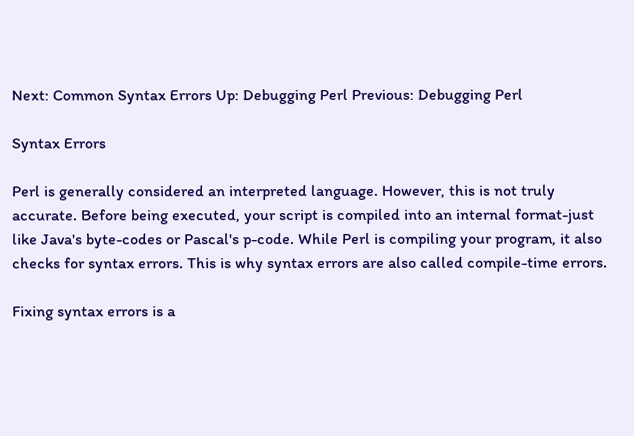Next: Common Syntax Errors Up: Debugging Perl Previous: Debugging Perl

Syntax Errors

Perl is generally considered an interpreted language. However, this is not truly accurate. Before being executed, your script is compiled into an internal format-just like Java's byte-codes or Pascal's p-code. While Perl is compiling your program, it also checks for syntax errors. This is why syntax errors are also called compile-time errors.

Fixing syntax errors is a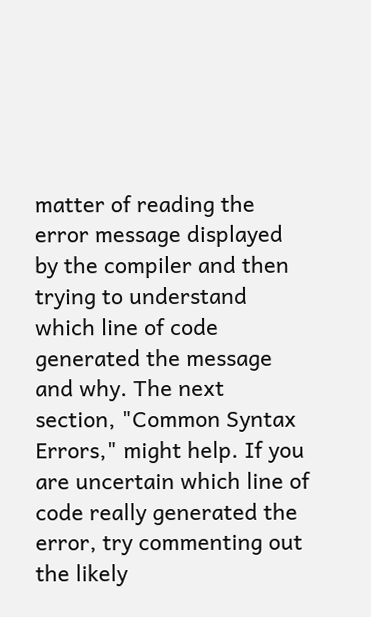matter of reading the error message displayed by the compiler and then trying to understand which line of code generated the message and why. The next section, "Common Syntax Errors," might help. If you are uncertain which line of code really generated the error, try commenting out the likely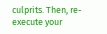culprits. Then, re-execute your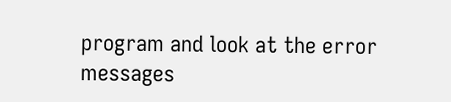program and look at the error messages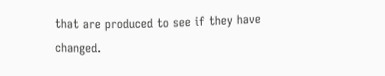that are produced to see if they have changed.